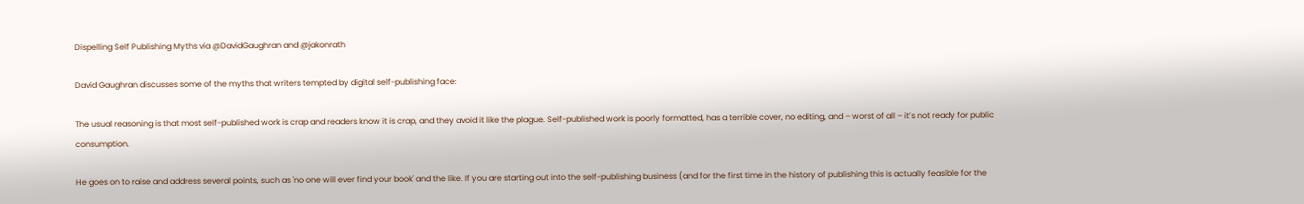Dispelling Self Publishing Myths via @DavidGaughran and @jakonrath

David Gaughran discusses some of the myths that writers tempted by digital self-publishing face:

The usual reasoning is that most self-published work is crap and readers know it is crap, and they avoid it like the plague. Self-published work is poorly formatted, has a terrible cover, no editing, and – worst of all – it’s not ready for public consumption.

He goes on to raise and address several points, such as 'no one will ever find your book' and the like. If you are starting out into the self-publishing business (and for the first time in the history of publishing this is actually feasible for the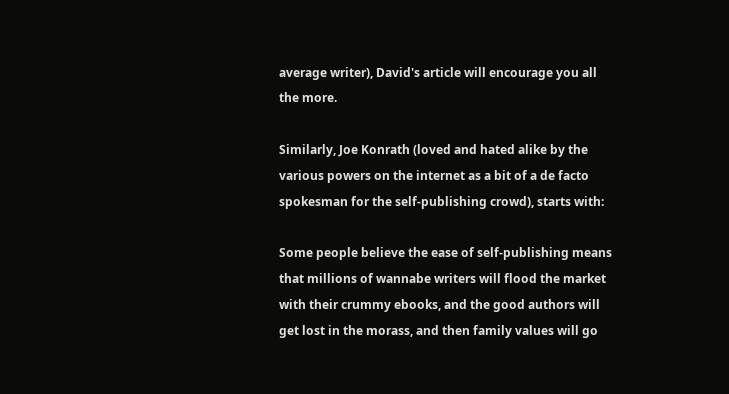average writer), David's article will encourage you all the more.

Similarly, Joe Konrath (loved and hated alike by the various powers on the internet as a bit of a de facto spokesman for the self-publishing crowd), starts with:

Some people believe the ease of self-publishing means that millions of wannabe writers will flood the market with their crummy ebooks, and the good authors will get lost in the morass, and then family values will go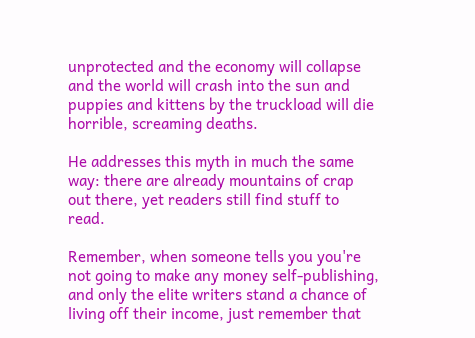unprotected and the economy will collapse and the world will crash into the sun and puppies and kittens by the truckload will die horrible, screaming deaths.

He addresses this myth in much the same way: there are already mountains of crap out there, yet readers still find stuff to read.

Remember, when someone tells you you're not going to make any money self-publishing, and only the elite writers stand a chance of living off their income, just remember that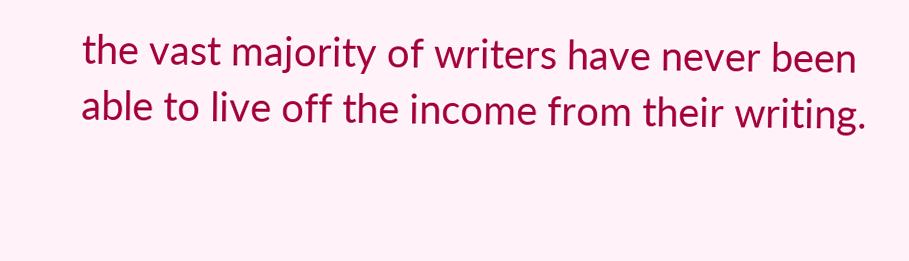the vast majority of writers have never been able to live off the income from their writing.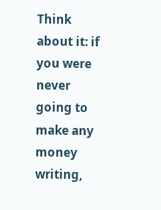Think about it: if you were never going to make any money writing,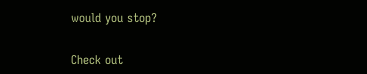would you stop?


Check out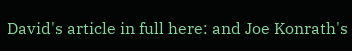David's article in full here: and Joe Konrath's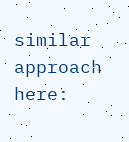similar approach here: